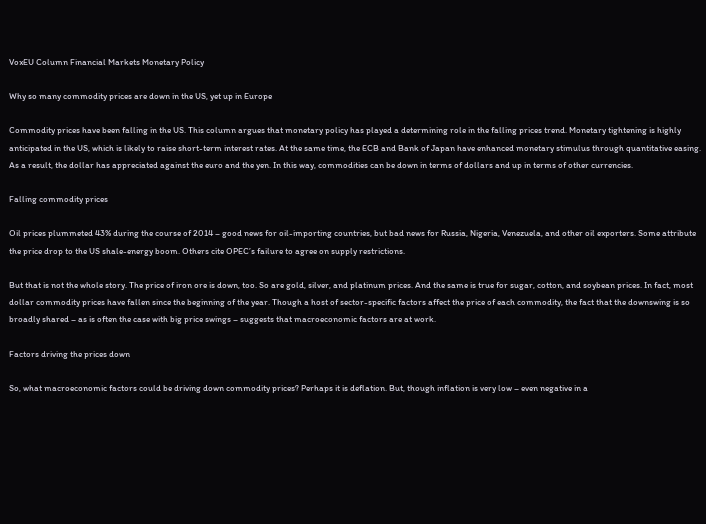VoxEU Column Financial Markets Monetary Policy

Why so many commodity prices are down in the US, yet up in Europe

Commodity prices have been falling in the US. This column argues that monetary policy has played a determining role in the falling prices trend. Monetary tightening is highly anticipated in the US, which is likely to raise short-term interest rates. At the same time, the ECB and Bank of Japan have enhanced monetary stimulus through quantitative easing. As a result, the dollar has appreciated against the euro and the yen. In this way, commodities can be down in terms of dollars and up in terms of other currencies.

Falling commodity prices

Oil prices plummeted 43% during the course of 2014 – good news for oil-importing countries, but bad news for Russia, Nigeria, Venezuela, and other oil exporters. Some attribute the price drop to the US shale-energy boom. Others cite OPEC’s failure to agree on supply restrictions.

But that is not the whole story. The price of iron ore is down, too. So are gold, silver, and platinum prices. And the same is true for sugar, cotton, and soybean prices. In fact, most dollar commodity prices have fallen since the beginning of the year. Though a host of sector-specific factors affect the price of each commodity, the fact that the downswing is so broadly shared – as is often the case with big price swings – suggests that macroeconomic factors are at work.

Factors driving the prices down

So, what macroeconomic factors could be driving down commodity prices? Perhaps it is deflation. But, though inflation is very low – even negative in a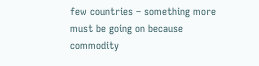few countries – something more must be going on because commodity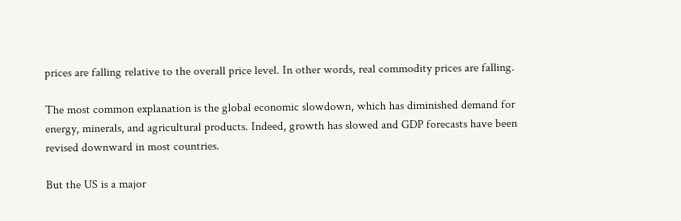prices are falling relative to the overall price level. In other words, real commodity prices are falling.

The most common explanation is the global economic slowdown, which has diminished demand for energy, minerals, and agricultural products. Indeed, growth has slowed and GDP forecasts have been revised downward in most countries.

But the US is a major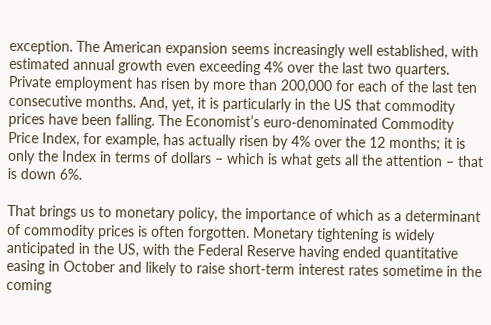exception. The American expansion seems increasingly well established, with estimated annual growth even exceeding 4% over the last two quarters. Private employment has risen by more than 200,000 for each of the last ten consecutive months. And, yet, it is particularly in the US that commodity prices have been falling. The Economist’s euro-denominated Commodity Price Index, for example, has actually risen by 4% over the 12 months; it is only the Index in terms of dollars – which is what gets all the attention – that is down 6%.

That brings us to monetary policy, the importance of which as a determinant of commodity prices is often forgotten. Monetary tightening is widely anticipated in the US, with the Federal Reserve having ended quantitative easing in October and likely to raise short-term interest rates sometime in the coming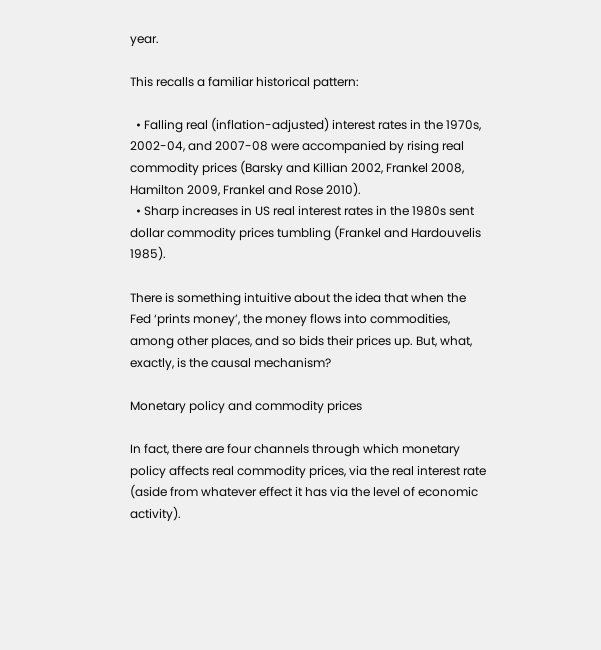year.

This recalls a familiar historical pattern:

  • Falling real (inflation-adjusted) interest rates in the 1970s, 2002-04, and 2007-08 were accompanied by rising real commodity prices (Barsky and Killian 2002, Frankel 2008, Hamilton 2009, Frankel and Rose 2010).
  • Sharp increases in US real interest rates in the 1980s sent dollar commodity prices tumbling (Frankel and Hardouvelis 1985).

There is something intuitive about the idea that when the Fed ‘prints money’, the money flows into commodities, among other places, and so bids their prices up. But, what, exactly, is the causal mechanism?

Monetary policy and commodity prices

In fact, there are four channels through which monetary policy affects real commodity prices, via the real interest rate (aside from whatever effect it has via the level of economic activity).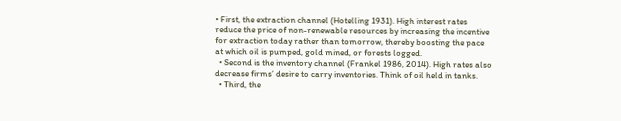• First, the extraction channel (Hotelling 1931). High interest rates reduce the price of non-renewable resources by increasing the incentive for extraction today rather than tomorrow, thereby boosting the pace at which oil is pumped, gold mined, or forests logged.
  • Second is the inventory channel (Frankel 1986, 2014). High rates also decrease firms’ desire to carry inventories. Think of oil held in tanks.
  • Third, the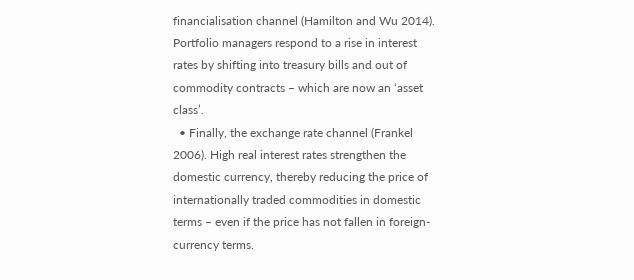financialisation channel (Hamilton and Wu 2014). Portfolio managers respond to a rise in interest rates by shifting into treasury bills and out of commodity contracts – which are now an ‘asset class’.
  • Finally, the exchange rate channel (Frankel 2006). High real interest rates strengthen the domestic currency, thereby reducing the price of internationally traded commodities in domestic terms – even if the price has not fallen in foreign-currency terms.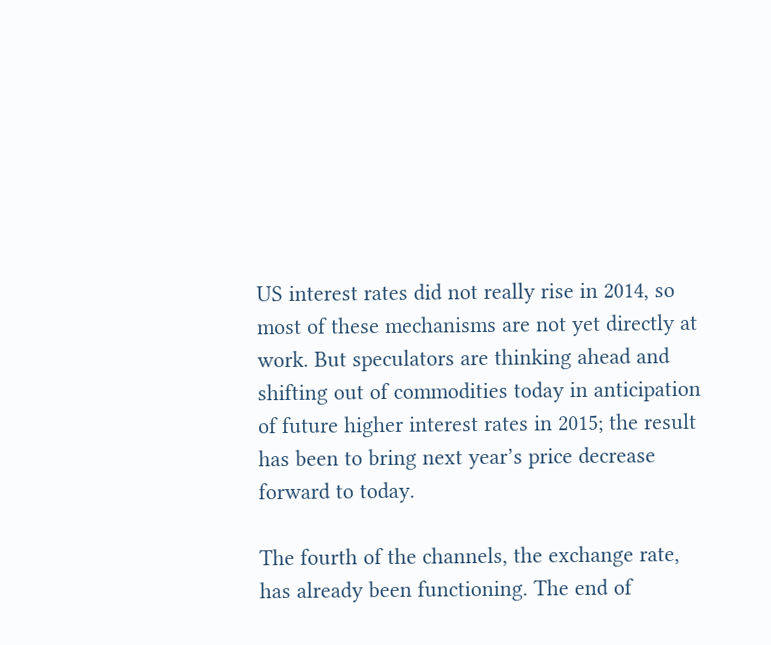US interest rates did not really rise in 2014, so most of these mechanisms are not yet directly at work. But speculators are thinking ahead and shifting out of commodities today in anticipation of future higher interest rates in 2015; the result has been to bring next year’s price decrease forward to today.

The fourth of the channels, the exchange rate, has already been functioning. The end of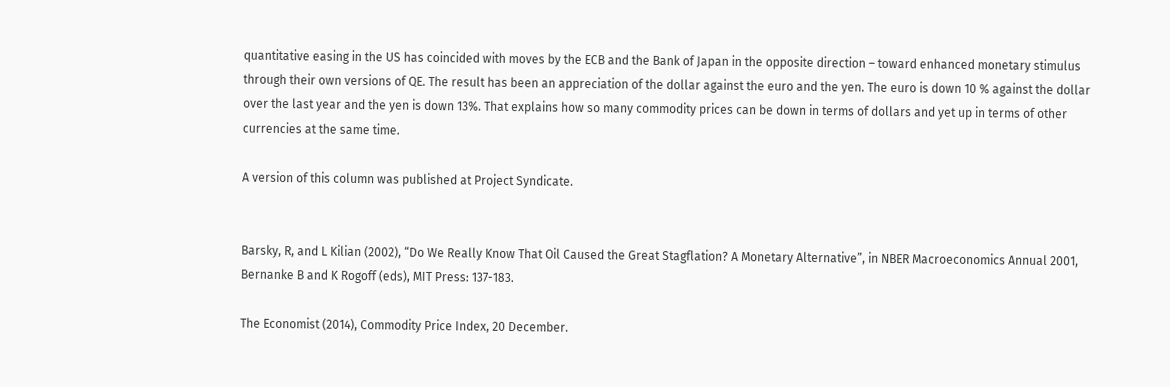quantitative easing in the US has coincided with moves by the ECB and the Bank of Japan in the opposite direction – toward enhanced monetary stimulus through their own versions of QE. The result has been an appreciation of the dollar against the euro and the yen. The euro is down 10 % against the dollar over the last year and the yen is down 13%. That explains how so many commodity prices can be down in terms of dollars and yet up in terms of other currencies at the same time.

A version of this column was published at Project Syndicate.


Barsky, R, and L Kilian (2002), “Do We Really Know That Oil Caused the Great Stagflation? A Monetary Alternative”, in NBER Macroeconomics Annual 2001, Bernanke B and K Rogoff (eds), MIT Press: 137-183.

The Economist (2014), Commodity Price Index, 20 December.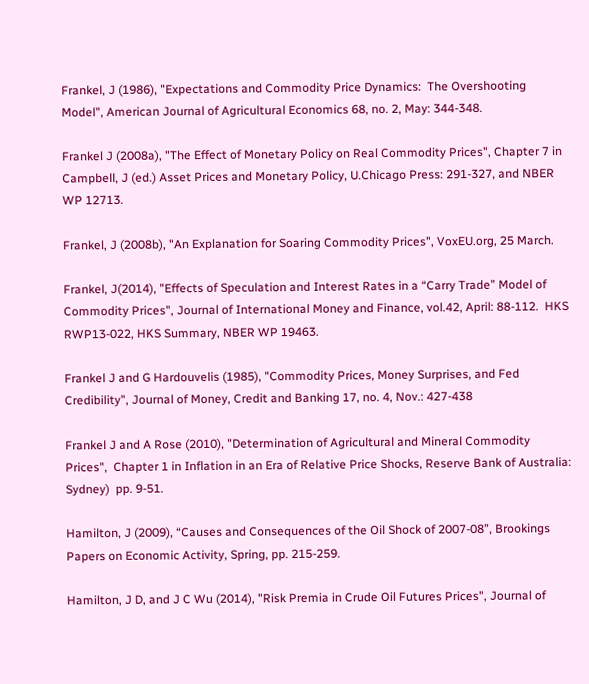Frankel, J (1986), "Expectations and Commodity Price Dynamics:  The Overshooting Model", American Journal of Agricultural Economics 68, no. 2, May: 344-348.

Frankel J (2008a), "The Effect of Monetary Policy on Real Commodity Prices", Chapter 7 in Campbell, J (ed.) Asset Prices and Monetary Policy, U.Chicago Press: 291-327, and NBER WP 12713.

Frankel, J (2008b), "An Explanation for Soaring Commodity Prices", VoxEU.org, 25 March.

Frankel, J(2014), "Effects of Speculation and Interest Rates in a “Carry Trade” Model of Commodity Prices", Journal of International Money and Finance, vol.42, April: 88-112.  HKS RWP13-022, HKS Summary, NBER WP 19463.

Frankel J and G Hardouvelis (1985), "Commodity Prices, Money Surprises, and Fed Credibility", Journal of Money, Credit and Banking 17, no. 4, Nov.: 427-438

Frankel J and A Rose (2010), "Determination of Agricultural and Mineral Commodity Prices",  Chapter 1 in Inflation in an Era of Relative Price Shocks, Reserve Bank of Australia: Sydney)  pp. 9-51.

Hamilton, J (2009), “Causes and Consequences of the Oil Shock of 2007-08”, Brookings Papers on Economic Activity, Spring, pp. 215-259.

Hamilton, J D, and J C Wu (2014), "Risk Premia in Crude Oil Futures Prices", Journal of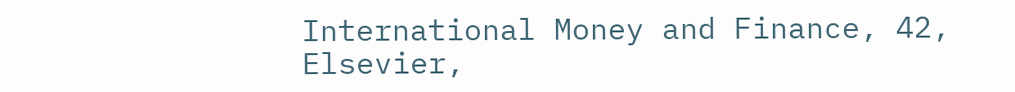International Money and Finance, 42, Elsevier,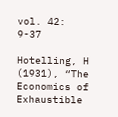vol. 42: 9-37

Hotelling, H (1931), “The Economics of Exhaustible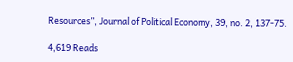Resources”, Journal of Political Economy, 39, no. 2, 137-75.

4,619 Reads